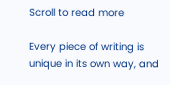Scroll to read more

Every piece of writing is unique in its own way, and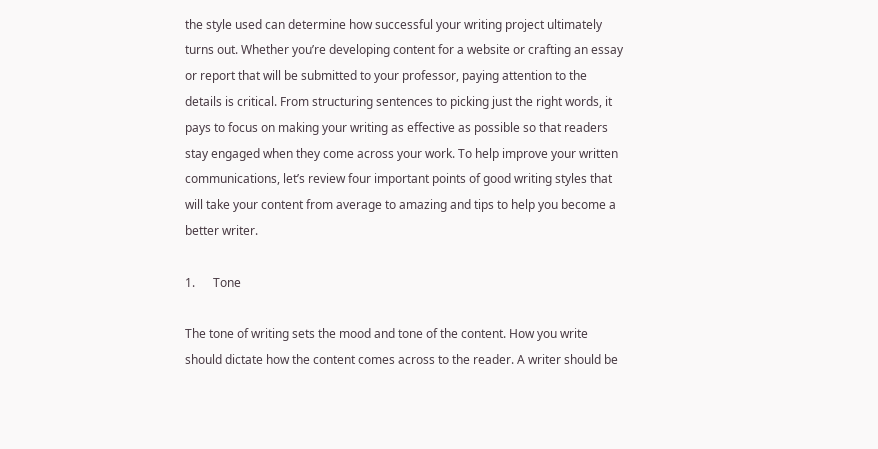the style used can determine how successful your writing project ultimately turns out. Whether you’re developing content for a website or crafting an essay or report that will be submitted to your professor, paying attention to the details is critical. From structuring sentences to picking just the right words, it pays to focus on making your writing as effective as possible so that readers stay engaged when they come across your work. To help improve your written communications, let’s review four important points of good writing styles that will take your content from average to amazing and tips to help you become a better writer.

1.      Tone

The tone of writing sets the mood and tone of the content. How you write should dictate how the content comes across to the reader. A writer should be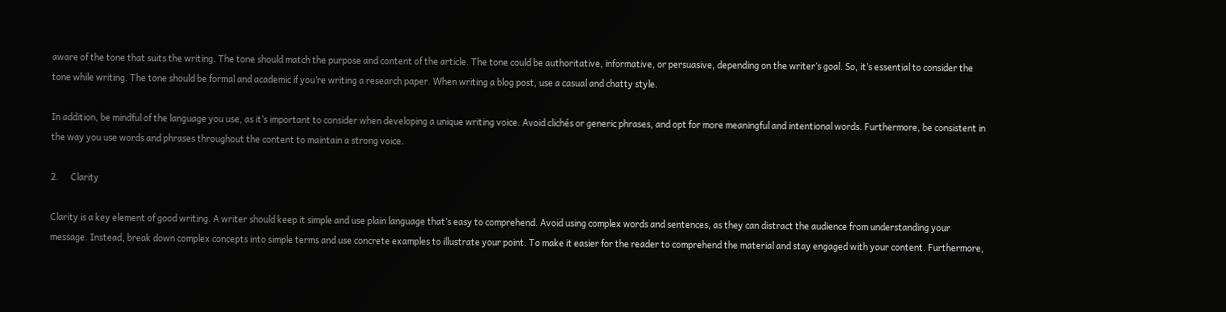aware of the tone that suits the writing. The tone should match the purpose and content of the article. The tone could be authoritative, informative, or persuasive, depending on the writer’s goal. So, it’s essential to consider the tone while writing. The tone should be formal and academic if you’re writing a research paper. When writing a blog post, use a casual and chatty style.

In addition, be mindful of the language you use, as it’s important to consider when developing a unique writing voice. Avoid clichés or generic phrases, and opt for more meaningful and intentional words. Furthermore, be consistent in the way you use words and phrases throughout the content to maintain a strong voice.

2.      Clarity

Clarity is a key element of good writing. A writer should keep it simple and use plain language that’s easy to comprehend. Avoid using complex words and sentences, as they can distract the audience from understanding your message. Instead, break down complex concepts into simple terms and use concrete examples to illustrate your point. To make it easier for the reader to comprehend the material and stay engaged with your content. Furthermore,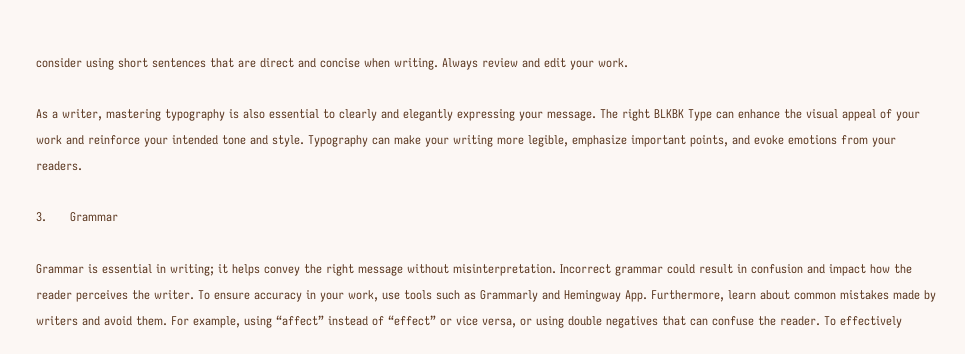consider using short sentences that are direct and concise when writing. Always review and edit your work.

As a writer, mastering typography is also essential to clearly and elegantly expressing your message. The right BLKBK Type can enhance the visual appeal of your work and reinforce your intended tone and style. Typography can make your writing more legible, emphasize important points, and evoke emotions from your readers.

3.      Grammar

Grammar is essential in writing; it helps convey the right message without misinterpretation. Incorrect grammar could result in confusion and impact how the reader perceives the writer. To ensure accuracy in your work, use tools such as Grammarly and Hemingway App. Furthermore, learn about common mistakes made by writers and avoid them. For example, using “affect” instead of “effect” or vice versa, or using double negatives that can confuse the reader. To effectively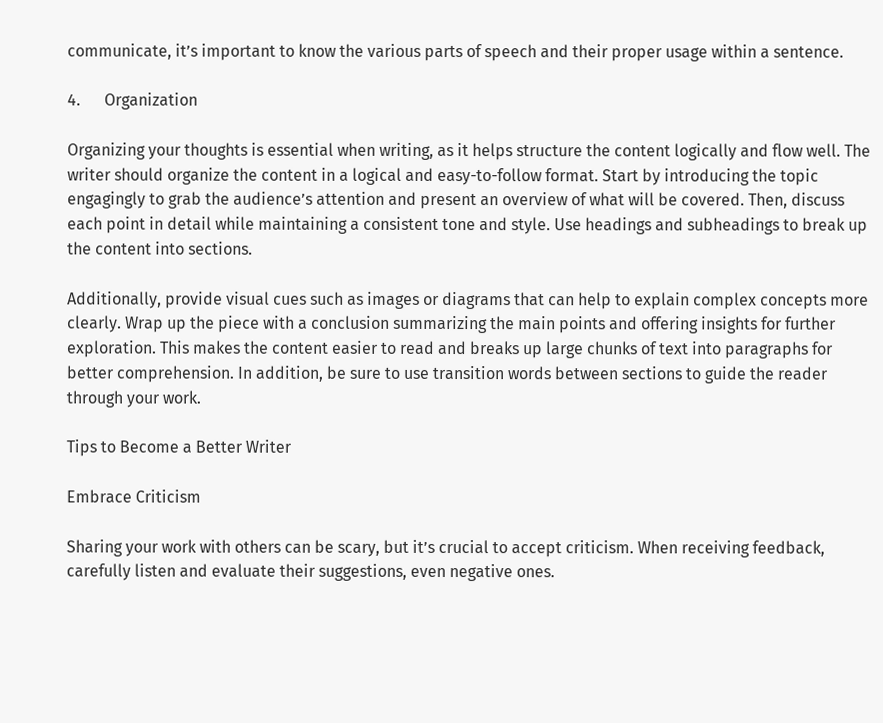communicate, it’s important to know the various parts of speech and their proper usage within a sentence.

4.      Organization

Organizing your thoughts is essential when writing, as it helps structure the content logically and flow well. The writer should organize the content in a logical and easy-to-follow format. Start by introducing the topic engagingly to grab the audience’s attention and present an overview of what will be covered. Then, discuss each point in detail while maintaining a consistent tone and style. Use headings and subheadings to break up the content into sections.

Additionally, provide visual cues such as images or diagrams that can help to explain complex concepts more clearly. Wrap up the piece with a conclusion summarizing the main points and offering insights for further exploration. This makes the content easier to read and breaks up large chunks of text into paragraphs for better comprehension. In addition, be sure to use transition words between sections to guide the reader through your work.

Tips to Become a Better Writer

Embrace Criticism

Sharing your work with others can be scary, but it’s crucial to accept criticism. When receiving feedback, carefully listen and evaluate their suggestions, even negative ones.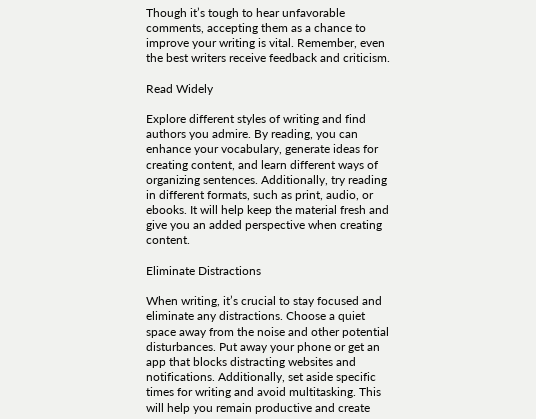Though it’s tough to hear unfavorable comments, accepting them as a chance to improve your writing is vital. Remember, even the best writers receive feedback and criticism.

Read Widely

Explore different styles of writing and find authors you admire. By reading, you can enhance your vocabulary, generate ideas for creating content, and learn different ways of organizing sentences. Additionally, try reading in different formats, such as print, audio, or ebooks. It will help keep the material fresh and give you an added perspective when creating content.

Eliminate Distractions

When writing, it’s crucial to stay focused and eliminate any distractions. Choose a quiet space away from the noise and other potential disturbances. Put away your phone or get an app that blocks distracting websites and notifications. Additionally, set aside specific times for writing and avoid multitasking. This will help you remain productive and create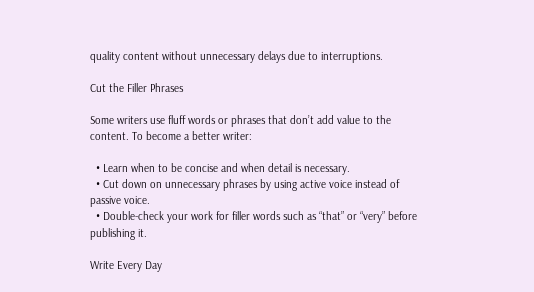quality content without unnecessary delays due to interruptions.

Cut the Filler Phrases

Some writers use fluff words or phrases that don’t add value to the content. To become a better writer:

  • Learn when to be concise and when detail is necessary.
  • Cut down on unnecessary phrases by using active voice instead of passive voice.
  • Double-check your work for filler words such as “that” or “very” before publishing it.

Write Every Day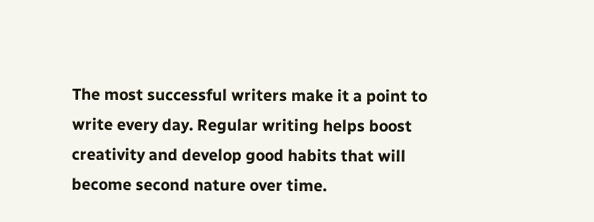The most successful writers make it a point to write every day. Regular writing helps boost creativity and develop good habits that will become second nature over time.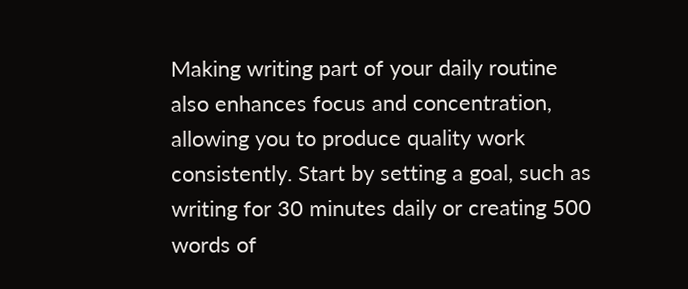Making writing part of your daily routine also enhances focus and concentration, allowing you to produce quality work consistently. Start by setting a goal, such as writing for 30 minutes daily or creating 500 words of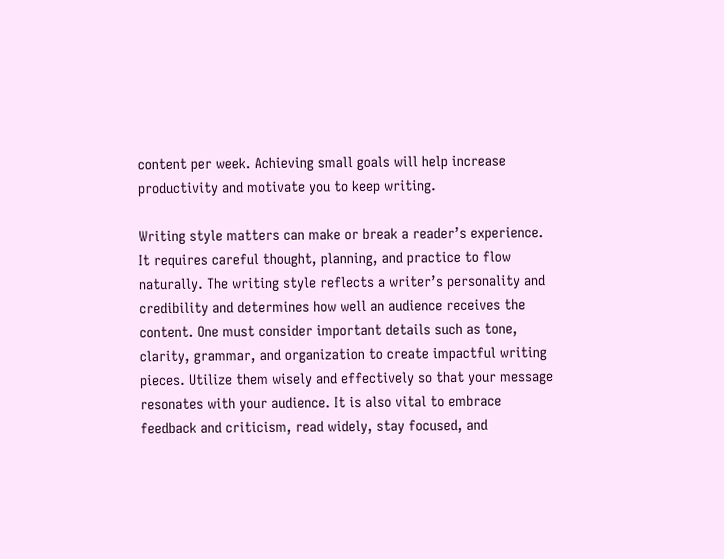content per week. Achieving small goals will help increase productivity and motivate you to keep writing.

Writing style matters can make or break a reader’s experience. It requires careful thought, planning, and practice to flow naturally. The writing style reflects a writer’s personality and credibility and determines how well an audience receives the content. One must consider important details such as tone, clarity, grammar, and organization to create impactful writing pieces. Utilize them wisely and effectively so that your message resonates with your audience. It is also vital to embrace feedback and criticism, read widely, stay focused, and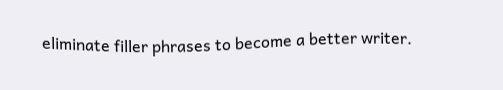eliminate filler phrases to become a better writer.